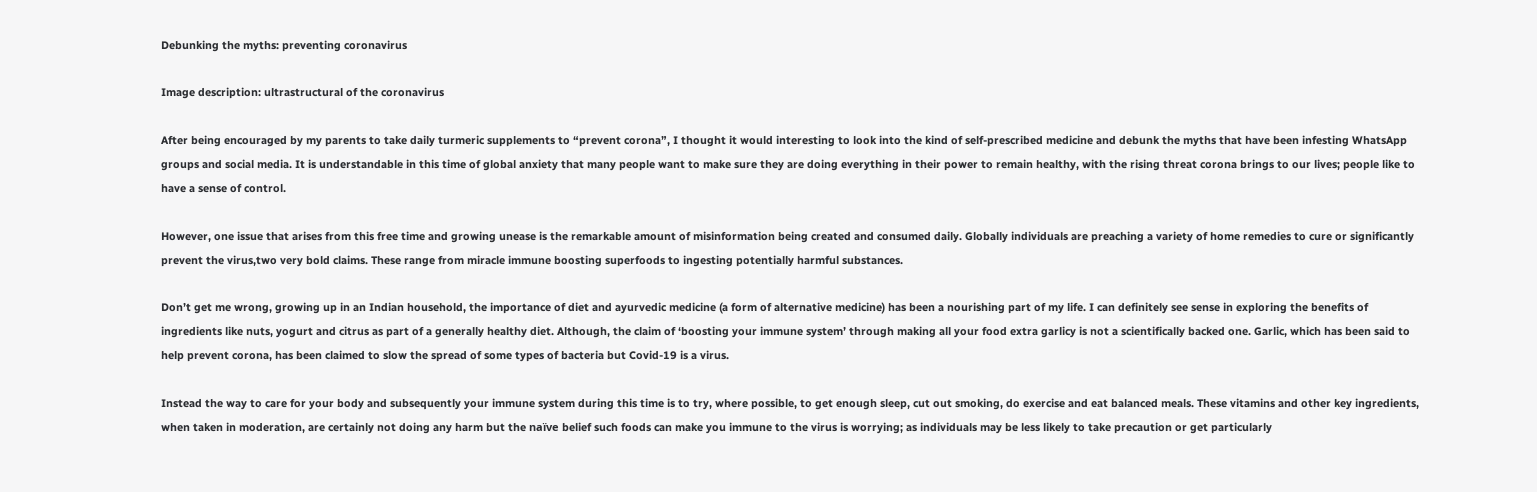Debunking the myths: preventing coronavirus

Image description: ultrastructural of the coronavirus

After being encouraged by my parents to take daily turmeric supplements to “prevent corona”, I thought it would interesting to look into the kind of self-prescribed medicine and debunk the myths that have been infesting WhatsApp groups and social media. It is understandable in this time of global anxiety that many people want to make sure they are doing everything in their power to remain healthy, with the rising threat corona brings to our lives; people like to have a sense of control.

However, one issue that arises from this free time and growing unease is the remarkable amount of misinformation being created and consumed daily. Globally individuals are preaching a variety of home remedies to cure or significantly prevent the virus,two very bold claims. These range from miracle immune boosting superfoods to ingesting potentially harmful substances.

Don’t get me wrong, growing up in an Indian household, the importance of diet and ayurvedic medicine (a form of alternative medicine) has been a nourishing part of my life. I can definitely see sense in exploring the benefits of ingredients like nuts, yogurt and citrus as part of a generally healthy diet. Although, the claim of ‘boosting your immune system’ through making all your food extra garlicy is not a scientifically backed one. Garlic, which has been said to help prevent corona, has been claimed to slow the spread of some types of bacteria but Covid-19 is a virus.

Instead the way to care for your body and subsequently your immune system during this time is to try, where possible, to get enough sleep, cut out smoking, do exercise and eat balanced meals. These vitamins and other key ingredients, when taken in moderation, are certainly not doing any harm but the naïve belief such foods can make you immune to the virus is worrying; as individuals may be less likely to take precaution or get particularly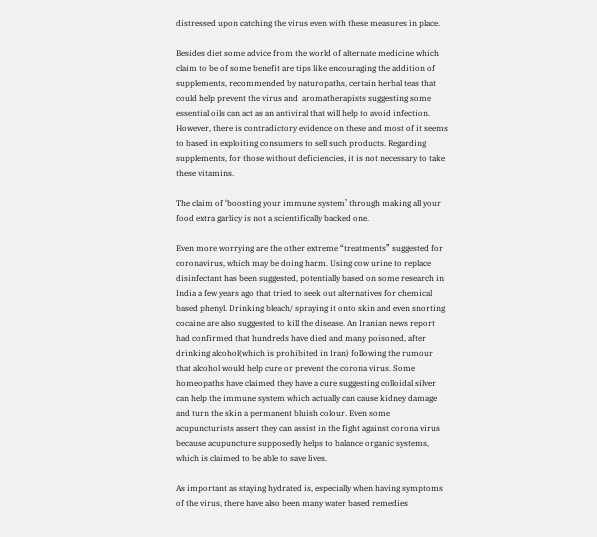distressed upon catching the virus even with these measures in place.

Besides diet some advice from the world of alternate medicine which claim to be of some benefit are tips like encouraging the addition of supplements, recommended by naturopaths, certain herbal teas that could help prevent the virus and  aromatherapists suggesting some essential oils can act as an antiviral that will help to avoid infection. However, there is contradictory evidence on these and most of it seems to based in exploiting consumers to sell such products. Regarding supplements, for those without deficiencies, it is not necessary to take these vitamins.

The claim of ‘boosting your immune system’ through making all your food extra garlicy is not a scientifically backed one.

Even more worrying are the other extreme “treatments” suggested for coronavirus, which may be doing harm. Using cow urine to replace disinfectant has been suggested, potentially based on some research in India a few years ago that tried to seek out alternatives for chemical based phenyl. Drinking bleach/ spraying it onto skin and even snorting cocaine are also suggested to kill the disease. An Iranian news report had confirmed that hundreds have died and many poisoned, after drinking alcohol(which is prohibited in Iran) following the rumour that alcohol would help cure or prevent the corona virus. Some homeopaths have claimed they have a cure suggesting colloidal silver can help the immune system which actually can cause kidney damage and turn the skin a permanent bluish colour. Even some acupuncturists assert they can assist in the fight against corona virus because acupuncture supposedly helps to balance organic systems, which is claimed to be able to save lives.

As important as staying hydrated is, especially when having symptoms of the virus, there have also been many water based remedies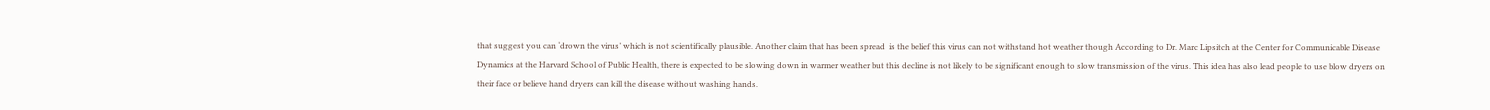that suggest you can ‘drown the virus’ which is not scientifically plausible. Another claim that has been spread  is the belief this virus can not withstand hot weather though According to Dr. Marc Lipsitch at the Center for Communicable Disease Dynamics at the Harvard School of Public Health, there is expected to be slowing down in warmer weather but this decline is not likely to be significant enough to slow transmission of the virus. This idea has also lead people to use blow dryers on their face or believe hand dryers can kill the disease without washing hands.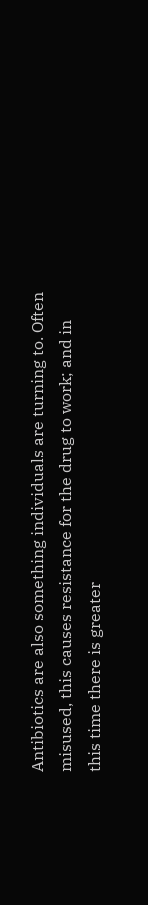Antibiotics are also something individuals are turning to. Often misused, this causes resistance for the drug to work; and in this time there is greater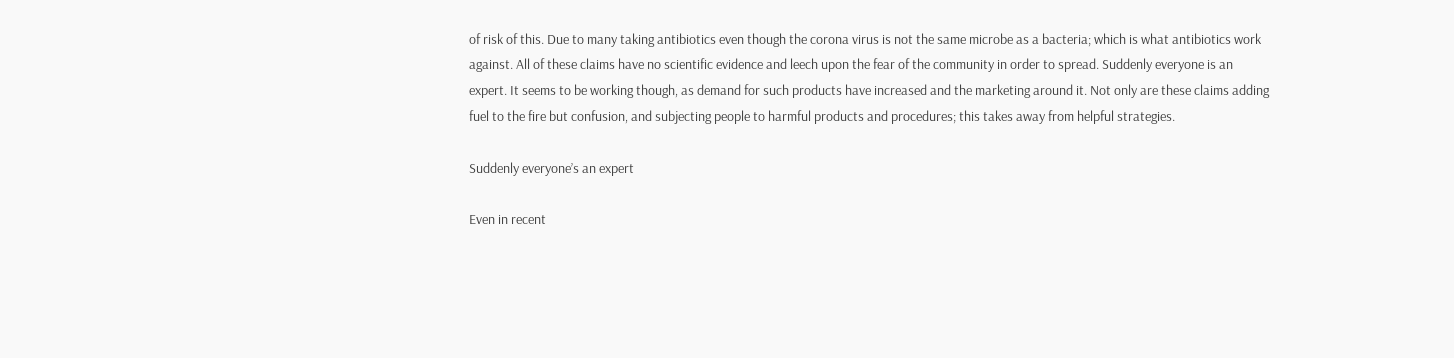of risk of this. Due to many taking antibiotics even though the corona virus is not the same microbe as a bacteria; which is what antibiotics work against. All of these claims have no scientific evidence and leech upon the fear of the community in order to spread. Suddenly everyone is an expert. It seems to be working though, as demand for such products have increased and the marketing around it. Not only are these claims adding fuel to the fire but confusion, and subjecting people to harmful products and procedures; this takes away from helpful strategies.

Suddenly everyone’s an expert

Even in recent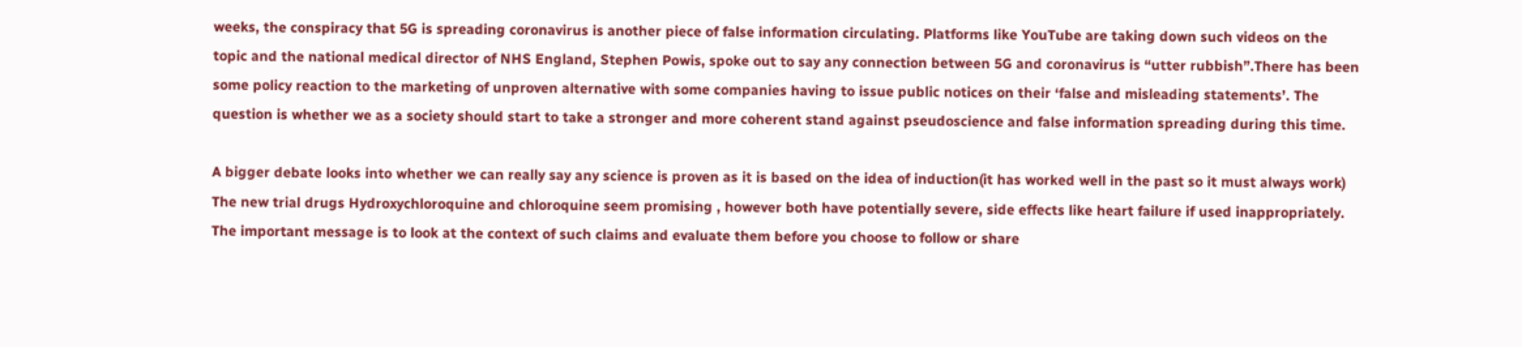weeks, the conspiracy that 5G is spreading coronavirus is another piece of false information circulating. Platforms like YouTube are taking down such videos on the topic and the national medical director of NHS England, Stephen Powis, spoke out to say any connection between 5G and coronavirus is “utter rubbish”.There has been some policy reaction to the marketing of unproven alternative with some companies having to issue public notices on their ‘false and misleading statements’. The question is whether we as a society should start to take a stronger and more coherent stand against pseudoscience and false information spreading during this time.

A bigger debate looks into whether we can really say any science is proven as it is based on the idea of induction(it has worked well in the past so it must always work) The new trial drugs Hydroxychloroquine and chloroquine seem promising , however both have potentially severe, side effects like heart failure if used inappropriately. The important message is to look at the context of such claims and evaluate them before you choose to follow or share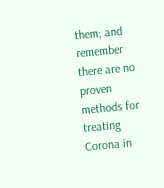them; and remember there are no proven methods for treating Corona in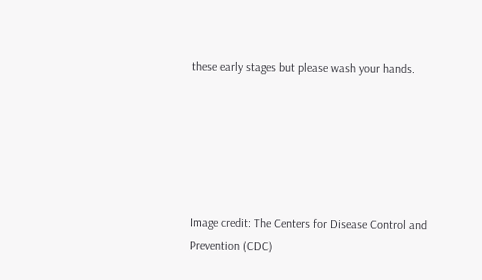these early stages but please wash your hands.






Image credit: The Centers for Disease Control and Prevention (CDC)